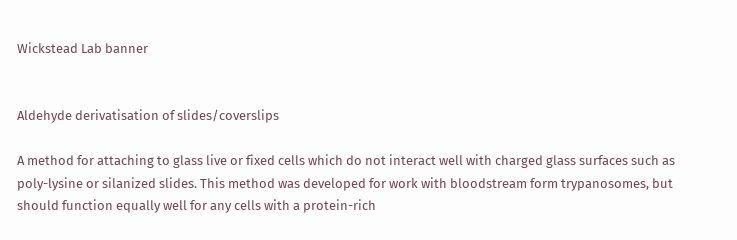Wickstead Lab banner


Aldehyde derivatisation of slides/coverslips

A method for attaching to glass live or fixed cells which do not interact well with charged glass surfaces such as poly-lysine or silanized slides. This method was developed for work with bloodstream form trypanosomes, but should function equally well for any cells with a protein-rich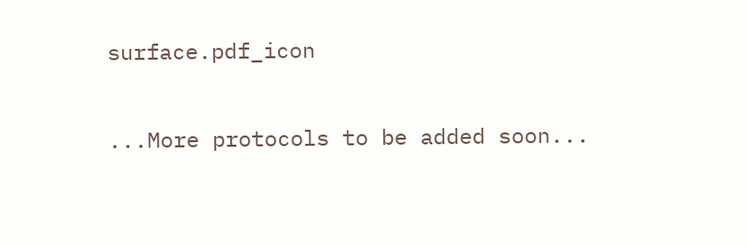surface.pdf_icon

...More protocols to be added soon...